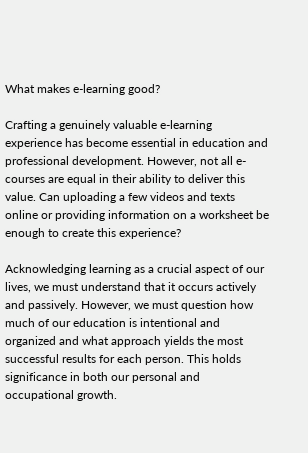What makes e-learning good?

Crafting a genuinely valuable e-learning experience has become essential in education and professional development. However, not all e-courses are equal in their ability to deliver this value. Can uploading a few videos and texts online or providing information on a worksheet be enough to create this experience?

Acknowledging learning as a crucial aspect of our lives, we must understand that it occurs actively and passively. However, we must question how much of our education is intentional and organized and what approach yields the most successful results for each person. This holds significance in both our personal and occupational growth.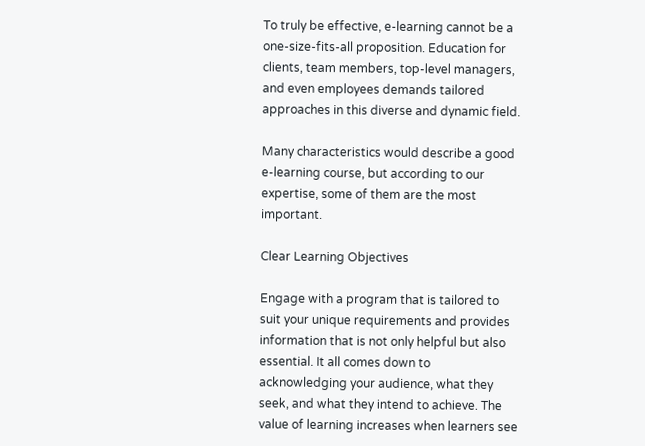To truly be effective, e-learning cannot be a one-size-fits-all proposition. Education for clients, team members, top-level managers, and even employees demands tailored approaches in this diverse and dynamic field.

Many characteristics would describe a good e-learning course, but according to our expertise, some of them are the most important.

Clear Learning Objectives

Engage with a program that is tailored to suit your unique requirements and provides information that is not only helpful but also essential. It all comes down to acknowledging your audience, what they seek, and what they intend to achieve. The value of learning increases when learners see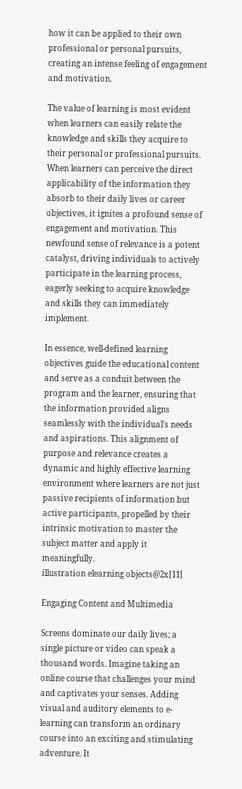how it can be applied to their own professional or personal pursuits, creating an intense feeling of engagement and motivation.

The value of learning is most evident when learners can easily relate the knowledge and skills they acquire to their personal or professional pursuits. When learners can perceive the direct applicability of the information they absorb to their daily lives or career objectives, it ignites a profound sense of engagement and motivation. This newfound sense of relevance is a potent catalyst, driving individuals to actively participate in the learning process, eagerly seeking to acquire knowledge and skills they can immediately implement.

In essence, well-defined learning objectives guide the educational content and serve as a conduit between the program and the learner, ensuring that the information provided aligns seamlessly with the individual’s needs and aspirations. This alignment of purpose and relevance creates a dynamic and highly effective learning environment where learners are not just passive recipients of information but active participants, propelled by their intrinsic motivation to master the subject matter and apply it meaningfully.
illustration elearning objects@2x[11]

Engaging Content and Multimedia

Screens dominate our daily lives; a single picture or video can speak a thousand words. Imagine taking an online course that challenges your mind and captivates your senses. Adding visual and auditory elements to e-learning can transform an ordinary course into an exciting and stimulating adventure. It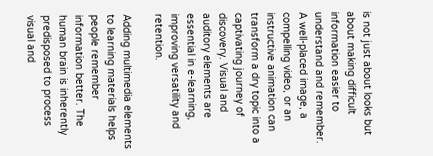is not just about looks but about making difficult information easier to understand and remember. A well-placed image, a compelling video, or an instructive animation can transform a dry topic into a captivating journey of discovery. Visual and auditory elements are essential in e-learning, improving versatility and retention.

Adding multimedia elements to learning materials helps people remember information better. The human brain is inherently predisposed to process visual and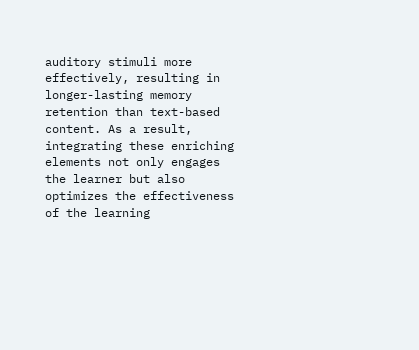auditory stimuli more effectively, resulting in longer-lasting memory retention than text-based content. As a result, integrating these enriching elements not only engages the learner but also optimizes the effectiveness of the learning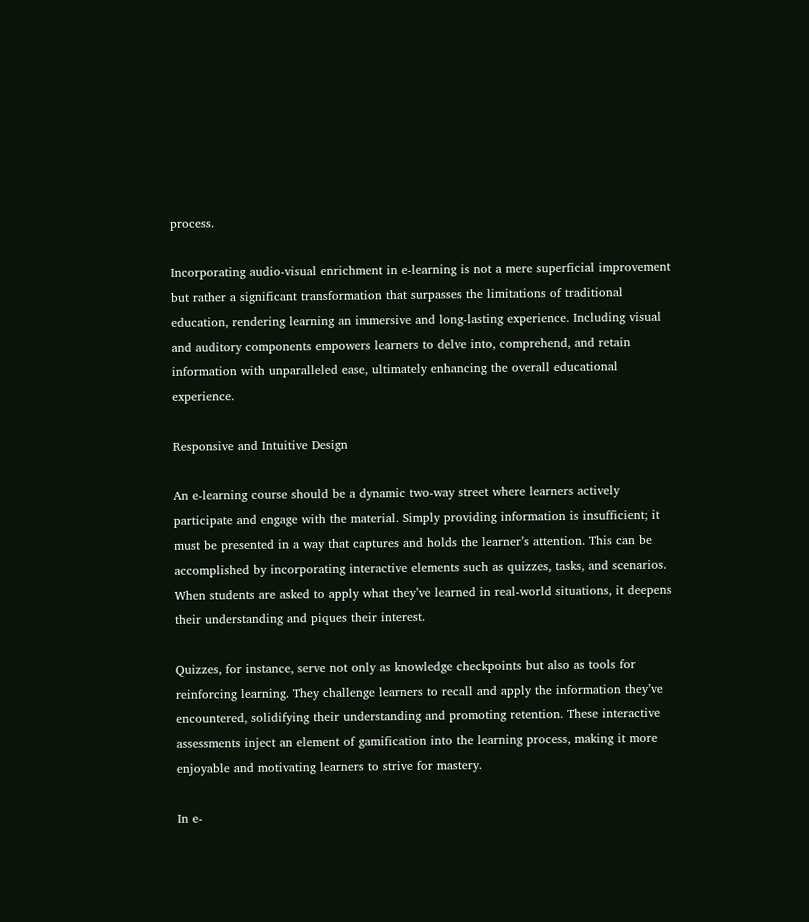process.

Incorporating audio-visual enrichment in e-learning is not a mere superficial improvement but rather a significant transformation that surpasses the limitations of traditional education, rendering learning an immersive and long-lasting experience. Including visual and auditory components empowers learners to delve into, comprehend, and retain information with unparalleled ease, ultimately enhancing the overall educational experience.

Responsive and Intuitive Design

An e-learning course should be a dynamic two-way street where learners actively participate and engage with the material. Simply providing information is insufficient; it must be presented in a way that captures and holds the learner’s attention. This can be accomplished by incorporating interactive elements such as quizzes, tasks, and scenarios. When students are asked to apply what they’ve learned in real-world situations, it deepens their understanding and piques their interest.

Quizzes, for instance, serve not only as knowledge checkpoints but also as tools for reinforcing learning. They challenge learners to recall and apply the information they’ve encountered, solidifying their understanding and promoting retention. These interactive assessments inject an element of gamification into the learning process, making it more enjoyable and motivating learners to strive for mastery.

In e-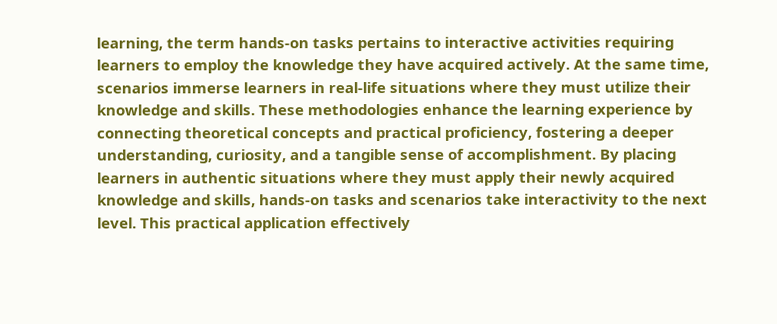learning, the term hands-on tasks pertains to interactive activities requiring learners to employ the knowledge they have acquired actively. At the same time, scenarios immerse learners in real-life situations where they must utilize their knowledge and skills. These methodologies enhance the learning experience by connecting theoretical concepts and practical proficiency, fostering a deeper understanding, curiosity, and a tangible sense of accomplishment. By placing learners in authentic situations where they must apply their newly acquired knowledge and skills, hands-on tasks and scenarios take interactivity to the next level. This practical application effectively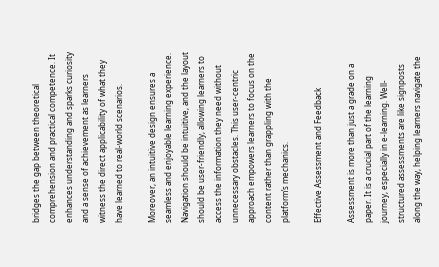bridges the gap between theoretical comprehension and practical competence. It enhances understanding and sparks curiosity and a sense of achievement as learners witness the direct applicability of what they have learned to real-world scenarios.

Moreover, an intuitive design ensures a seamless and enjoyable learning experience. Navigation should be intuitive, and the layout should be user-friendly, allowing learners to access the information they need without unnecessary obstacles. This user-centric approach empowers learners to focus on the content rather than grappling with the platform’s mechanics.

Effective Assessment and Feedback

Assessment is more than just a grade on a paper. It is a crucial part of the learning journey, especially in e-learning. Well-structured assessments are like signposts along the way, helping learners navigate the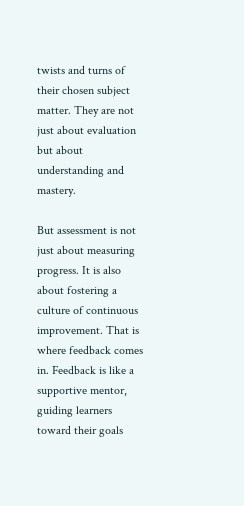twists and turns of their chosen subject matter. They are not just about evaluation but about understanding and mastery.

But assessment is not just about measuring progress. It is also about fostering a culture of continuous improvement. That is where feedback comes in. Feedback is like a supportive mentor, guiding learners toward their goals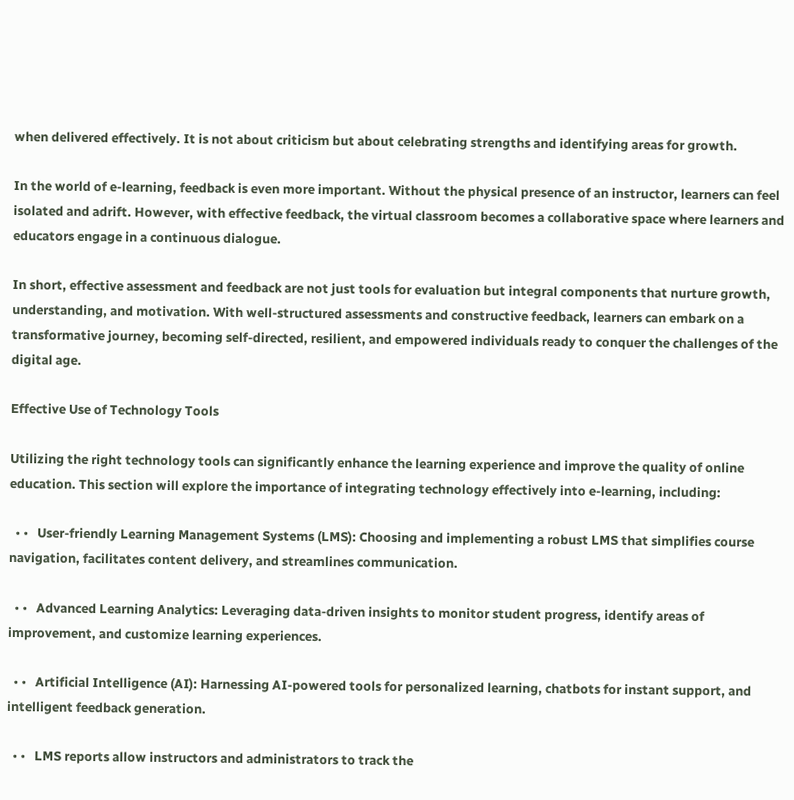when delivered effectively. It is not about criticism but about celebrating strengths and identifying areas for growth.

In the world of e-learning, feedback is even more important. Without the physical presence of an instructor, learners can feel isolated and adrift. However, with effective feedback, the virtual classroom becomes a collaborative space where learners and educators engage in a continuous dialogue.

In short, effective assessment and feedback are not just tools for evaluation but integral components that nurture growth, understanding, and motivation. With well-structured assessments and constructive feedback, learners can embark on a transformative journey, becoming self-directed, resilient, and empowered individuals ready to conquer the challenges of the digital age.

Effective Use of Technology Tools

Utilizing the right technology tools can significantly enhance the learning experience and improve the quality of online education. This section will explore the importance of integrating technology effectively into e-learning, including:

  • •   User-friendly Learning Management Systems (LMS): Choosing and implementing a robust LMS that simplifies course navigation, facilitates content delivery, and streamlines communication.

  • •   Advanced Learning Analytics: Leveraging data-driven insights to monitor student progress, identify areas of improvement, and customize learning experiences.

  • •   Artificial Intelligence (AI): Harnessing AI-powered tools for personalized learning, chatbots for instant support, and intelligent feedback generation.

  • •   LMS reports allow instructors and administrators to track the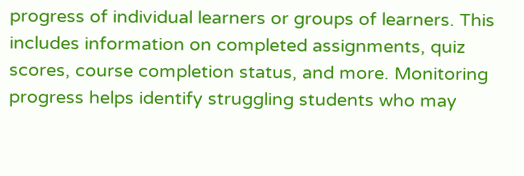progress of individual learners or groups of learners. This includes information on completed assignments, quiz scores, course completion status, and more. Monitoring progress helps identify struggling students who may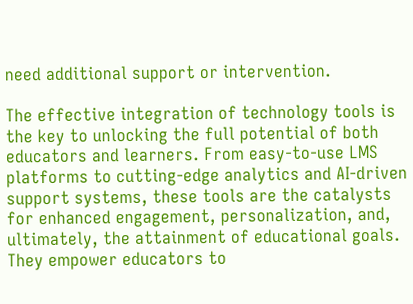need additional support or intervention.

The effective integration of technology tools is the key to unlocking the full potential of both educators and learners. From easy-to-use LMS platforms to cutting-edge analytics and AI-driven support systems, these tools are the catalysts for enhanced engagement, personalization, and, ultimately, the attainment of educational goals. They empower educators to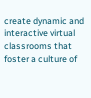create dynamic and interactive virtual classrooms that foster a culture of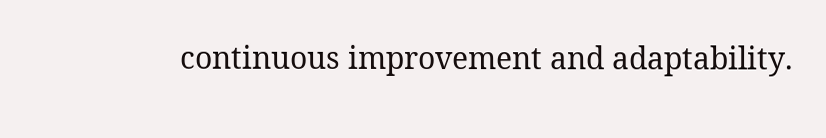continuous improvement and adaptability.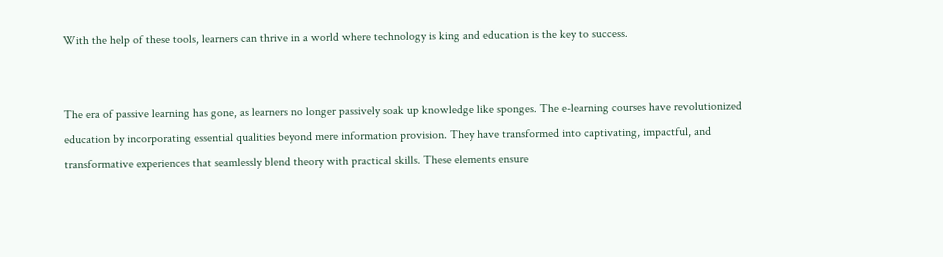With the help of these tools, learners can thrive in a world where technology is king and education is the key to success.


The era of passive learning has gone, as learners no longer passively soak up knowledge like sponges. The e-learning courses have revolutionized education by incorporating essential qualities beyond mere information provision. They have transformed into captivating, impactful, and transformative experiences that seamlessly blend theory with practical skills. These elements ensure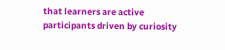that learners are active participants driven by curiosity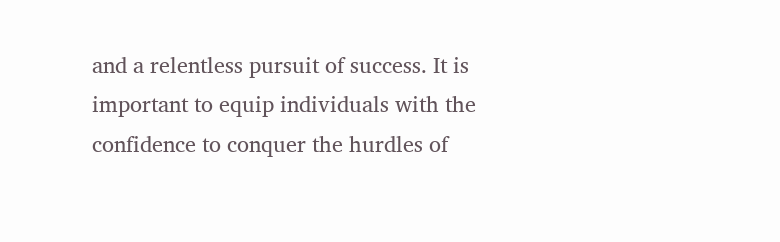and a relentless pursuit of success. It is important to equip individuals with the confidence to conquer the hurdles of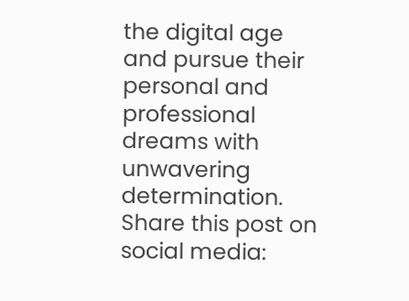the digital age and pursue their personal and professional dreams with unwavering determination.
Share this post on social media: